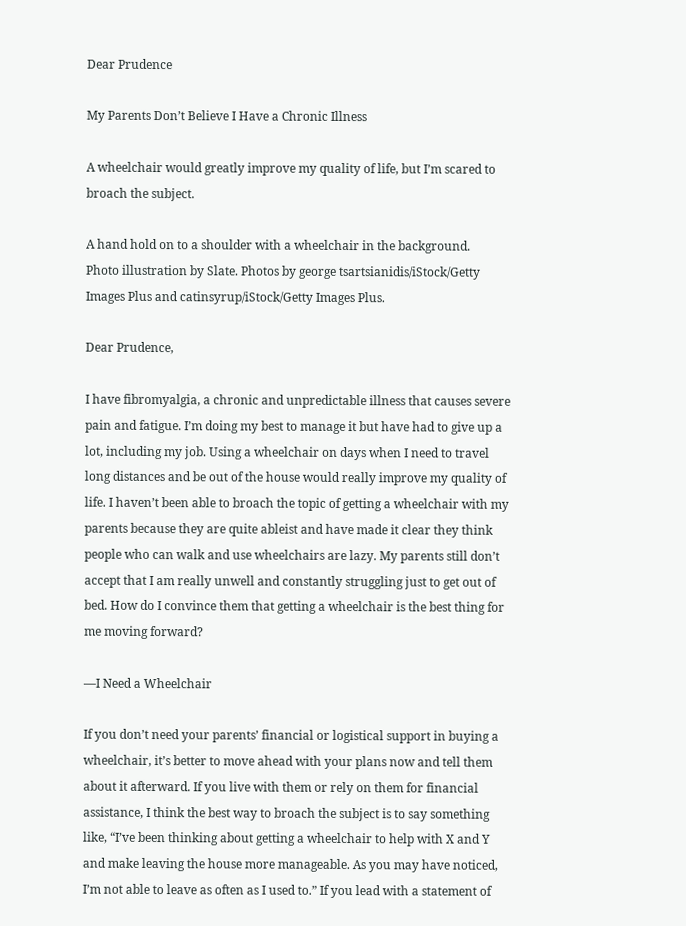Dear Prudence

My Parents Don’t Believe I Have a Chronic Illness

A wheelchair would greatly improve my quality of life, but I’m scared to broach the subject.

A hand hold on to a shoulder with a wheelchair in the background.
Photo illustration by Slate. Photos by george tsartsianidis/iStock/Getty Images Plus and catinsyrup/iStock/Getty Images Plus.

Dear Prudence,

I have fibromyalgia, a chronic and unpredictable illness that causes severe pain and fatigue. I’m doing my best to manage it but have had to give up a lot, including my job. Using a wheelchair on days when I need to travel long distances and be out of the house would really improve my quality of life. I haven’t been able to broach the topic of getting a wheelchair with my parents because they are quite ableist and have made it clear they think people who can walk and use wheelchairs are lazy. My parents still don’t accept that I am really unwell and constantly struggling just to get out of bed. How do I convince them that getting a wheelchair is the best thing for me moving forward?

—I Need a Wheelchair

If you don’t need your parents’ financial or logistical support in buying a wheelchair, it’s better to move ahead with your plans now and tell them about it afterward. If you live with them or rely on them for financial assistance, I think the best way to broach the subject is to say something like, “I’ve been thinking about getting a wheelchair to help with X and Y and make leaving the house more manageable. As you may have noticed, I’m not able to leave as often as I used to.” If you lead with a statement of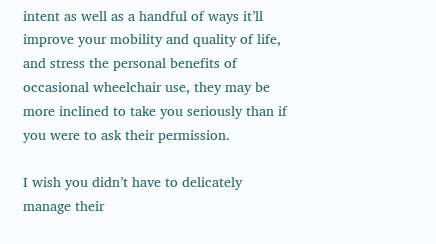intent as well as a handful of ways it’ll improve your mobility and quality of life, and stress the personal benefits of occasional wheelchair use, they may be more inclined to take you seriously than if you were to ask their permission.

I wish you didn’t have to delicately manage their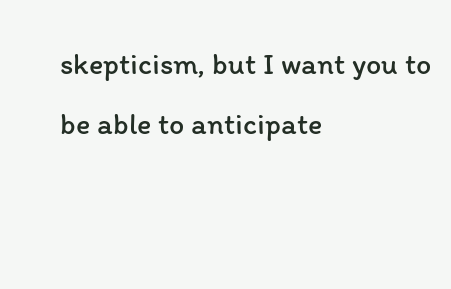skepticism, but I want you to be able to anticipate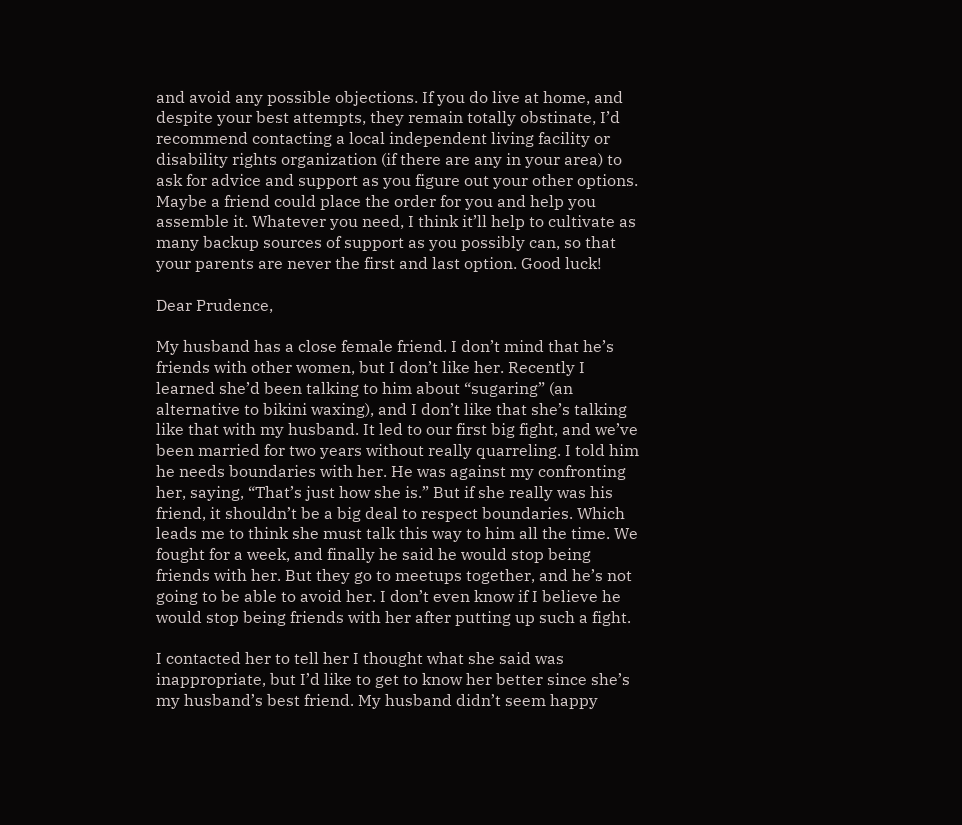and avoid any possible objections. If you do live at home, and despite your best attempts, they remain totally obstinate, I’d recommend contacting a local independent living facility or disability rights organization (if there are any in your area) to ask for advice and support as you figure out your other options. Maybe a friend could place the order for you and help you assemble it. Whatever you need, I think it’ll help to cultivate as many backup sources of support as you possibly can, so that your parents are never the first and last option. Good luck!

Dear Prudence,

My husband has a close female friend. I don’t mind that he’s friends with other women, but I don’t like her. Recently I learned she’d been talking to him about “sugaring” (an alternative to bikini waxing), and I don’t like that she’s talking like that with my husband. It led to our first big fight, and we’ve been married for two years without really quarreling. I told him he needs boundaries with her. He was against my confronting her, saying, “That’s just how she is.” But if she really was his friend, it shouldn’t be a big deal to respect boundaries. Which leads me to think she must talk this way to him all the time. We fought for a week, and finally he said he would stop being friends with her. But they go to meetups together, and he’s not going to be able to avoid her. I don’t even know if I believe he would stop being friends with her after putting up such a fight.

I contacted her to tell her I thought what she said was inappropriate, but I’d like to get to know her better since she’s my husband’s best friend. My husband didn’t seem happy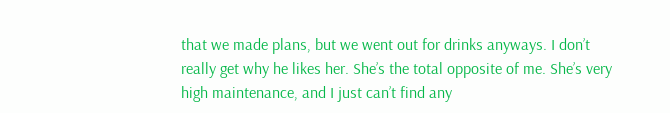that we made plans, but we went out for drinks anyways. I don’t really get why he likes her. She’s the total opposite of me. She’s very high maintenance, and I just can’t find any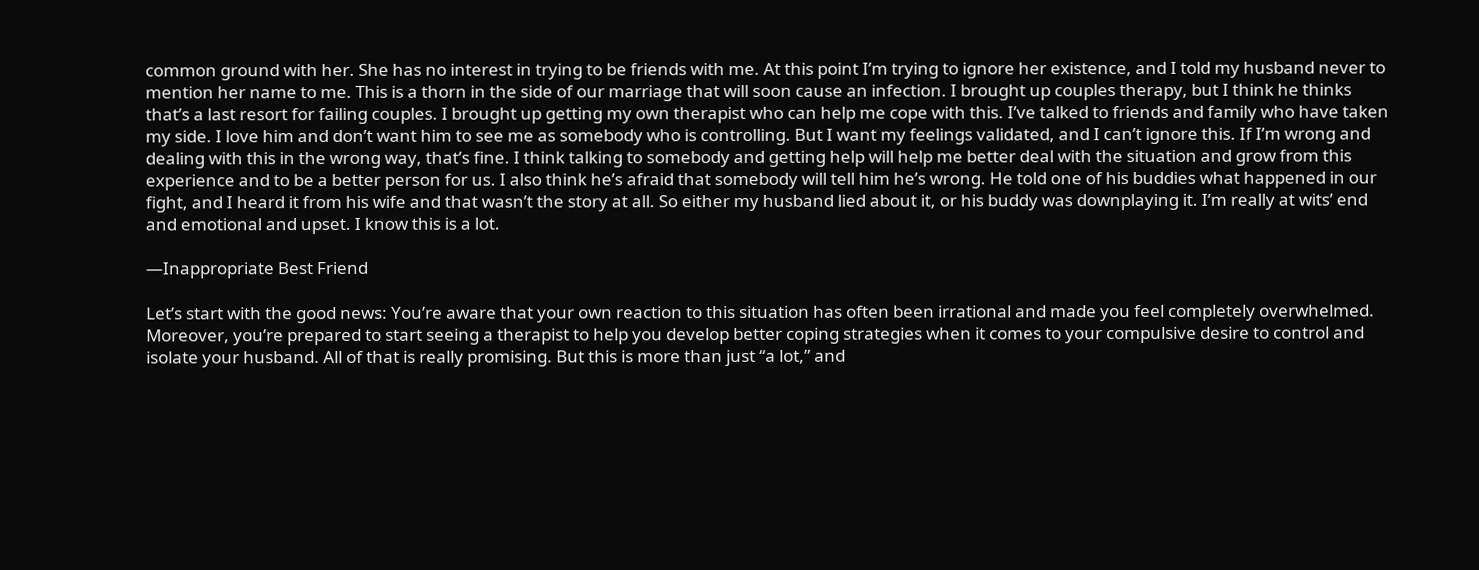common ground with her. She has no interest in trying to be friends with me. At this point I’m trying to ignore her existence, and I told my husband never to mention her name to me. This is a thorn in the side of our marriage that will soon cause an infection. I brought up couples therapy, but I think he thinks that’s a last resort for failing couples. I brought up getting my own therapist who can help me cope with this. I’ve talked to friends and family who have taken my side. I love him and don’t want him to see me as somebody who is controlling. But I want my feelings validated, and I can’t ignore this. If I’m wrong and dealing with this in the wrong way, that’s fine. I think talking to somebody and getting help will help me better deal with the situation and grow from this experience and to be a better person for us. I also think he’s afraid that somebody will tell him he’s wrong. He told one of his buddies what happened in our fight, and I heard it from his wife and that wasn’t the story at all. So either my husband lied about it, or his buddy was downplaying it. I’m really at wits’ end and emotional and upset. I know this is a lot.

—Inappropriate Best Friend

Let’s start with the good news: You’re aware that your own reaction to this situation has often been irrational and made you feel completely overwhelmed. Moreover, you’re prepared to start seeing a therapist to help you develop better coping strategies when it comes to your compulsive desire to control and isolate your husband. All of that is really promising. But this is more than just “a lot,” and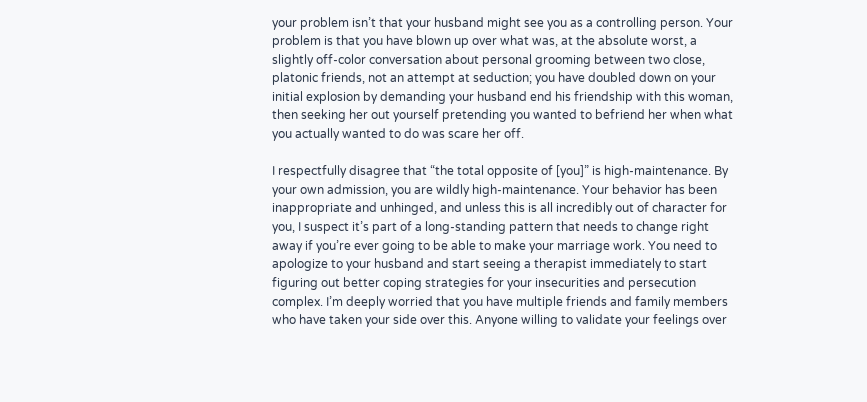your problem isn’t that your husband might see you as a controlling person. Your problem is that you have blown up over what was, at the absolute worst, a slightly off-color conversation about personal grooming between two close, platonic friends, not an attempt at seduction; you have doubled down on your initial explosion by demanding your husband end his friendship with this woman, then seeking her out yourself pretending you wanted to befriend her when what you actually wanted to do was scare her off.

I respectfully disagree that “the total opposite of [you]” is high-maintenance. By your own admission, you are wildly high-maintenance. Your behavior has been inappropriate and unhinged, and unless this is all incredibly out of character for you, I suspect it’s part of a long-standing pattern that needs to change right away if you’re ever going to be able to make your marriage work. You need to apologize to your husband and start seeing a therapist immediately to start figuring out better coping strategies for your insecurities and persecution complex. I’m deeply worried that you have multiple friends and family members who have taken your side over this. Anyone willing to validate your feelings over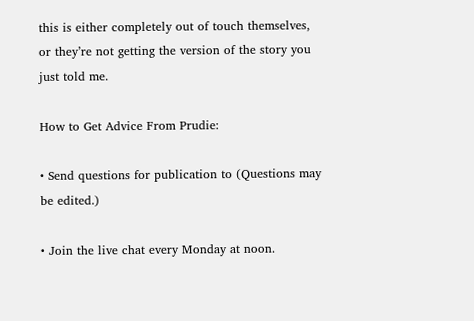this is either completely out of touch themselves, or they’re not getting the version of the story you just told me.

How to Get Advice From Prudie:

• Send questions for publication to (Questions may be edited.)

• Join the live chat every Monday at noon.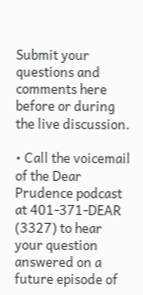Submit your questions and comments here before or during the live discussion.

• Call the voicemail of the Dear Prudence podcast at 401-371-DEAR (3327) to hear your question answered on a future episode of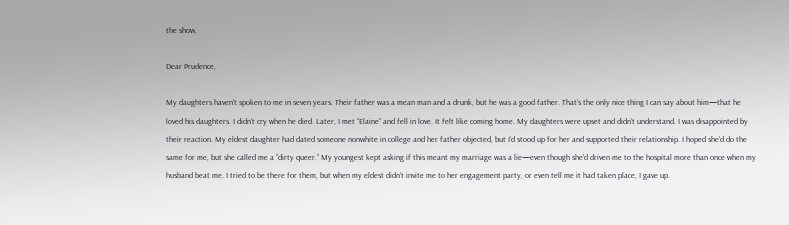the show.

Dear Prudence,

My daughters haven’t spoken to me in seven years. Their father was a mean man and a drunk, but he was a good father. That’s the only nice thing I can say about him—that he loved his daughters. I didn’t cry when he died. Later, I met “Elaine” and fell in love. It felt like coming home. My daughters were upset and didn’t understand. I was disappointed by their reaction. My eldest daughter had dated someone nonwhite in college and her father objected, but I’d stood up for her and supported their relationship. I hoped she’d do the same for me, but she called me a “dirty queer.” My youngest kept asking if this meant my marriage was a lie—even though she’d driven me to the hospital more than once when my husband beat me. I tried to be there for them, but when my eldest didn’t invite me to her engagement party, or even tell me it had taken place, I gave up.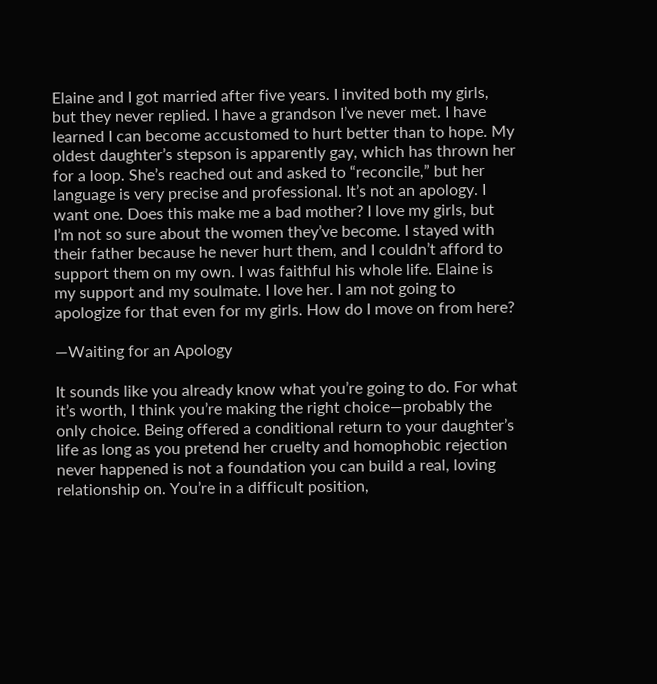Elaine and I got married after five years. I invited both my girls, but they never replied. I have a grandson I’ve never met. I have learned I can become accustomed to hurt better than to hope. My oldest daughter’s stepson is apparently gay, which has thrown her for a loop. She’s reached out and asked to “reconcile,” but her language is very precise and professional. It’s not an apology. I want one. Does this make me a bad mother? I love my girls, but I’m not so sure about the women they’ve become. I stayed with their father because he never hurt them, and I couldn’t afford to support them on my own. I was faithful his whole life. Elaine is my support and my soulmate. I love her. I am not going to apologize for that even for my girls. How do I move on from here?

—Waiting for an Apology

It sounds like you already know what you’re going to do. For what it’s worth, I think you’re making the right choice—probably the only choice. Being offered a conditional return to your daughter’s life as long as you pretend her cruelty and homophobic rejection never happened is not a foundation you can build a real, loving relationship on. You’re in a difficult position,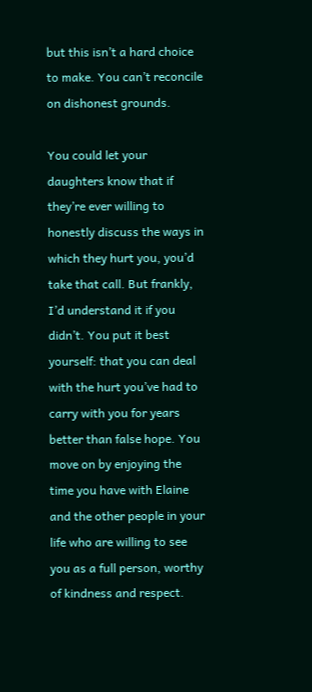but this isn’t a hard choice to make. You can’t reconcile on dishonest grounds.

You could let your daughters know that if they’re ever willing to honestly discuss the ways in which they hurt you, you’d take that call. But frankly, I’d understand it if you didn’t. You put it best yourself: that you can deal with the hurt you’ve had to carry with you for years better than false hope. You move on by enjoying the time you have with Elaine and the other people in your life who are willing to see you as a full person, worthy of kindness and respect.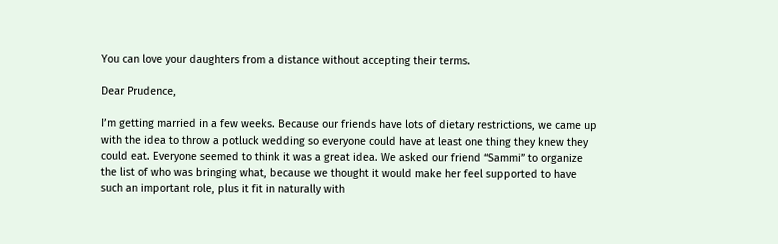You can love your daughters from a distance without accepting their terms.

Dear Prudence,

I’m getting married in a few weeks. Because our friends have lots of dietary restrictions, we came up with the idea to throw a potluck wedding so everyone could have at least one thing they knew they could eat. Everyone seemed to think it was a great idea. We asked our friend “Sammi” to organize the list of who was bringing what, because we thought it would make her feel supported to have such an important role, plus it fit in naturally with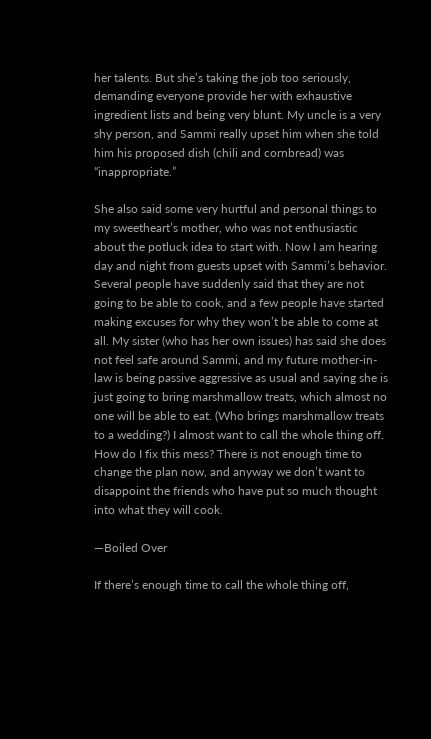her talents. But she’s taking the job too seriously, demanding everyone provide her with exhaustive ingredient lists and being very blunt. My uncle is a very shy person, and Sammi really upset him when she told him his proposed dish (chili and cornbread) was “inappropriate.”

She also said some very hurtful and personal things to my sweetheart’s mother, who was not enthusiastic about the potluck idea to start with. Now I am hearing day and night from guests upset with Sammi’s behavior. Several people have suddenly said that they are not going to be able to cook, and a few people have started making excuses for why they won’t be able to come at all. My sister (who has her own issues) has said she does not feel safe around Sammi, and my future mother-in-law is being passive aggressive as usual and saying she is just going to bring marshmallow treats, which almost no one will be able to eat. (Who brings marshmallow treats to a wedding?) I almost want to call the whole thing off. How do I fix this mess? There is not enough time to change the plan now, and anyway we don’t want to disappoint the friends who have put so much thought into what they will cook.

—Boiled Over

If there’s enough time to call the whole thing off,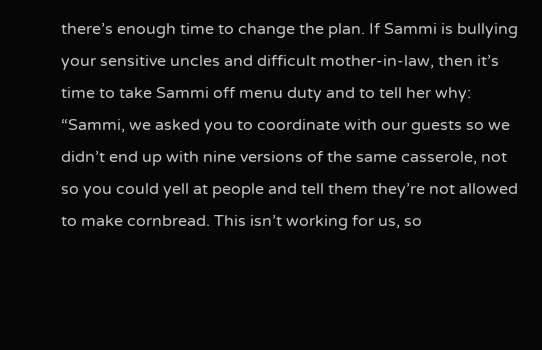there’s enough time to change the plan. If Sammi is bullying your sensitive uncles and difficult mother-in-law, then it’s time to take Sammi off menu duty and to tell her why: “Sammi, we asked you to coordinate with our guests so we didn’t end up with nine versions of the same casserole, not so you could yell at people and tell them they’re not allowed to make cornbread. This isn’t working for us, so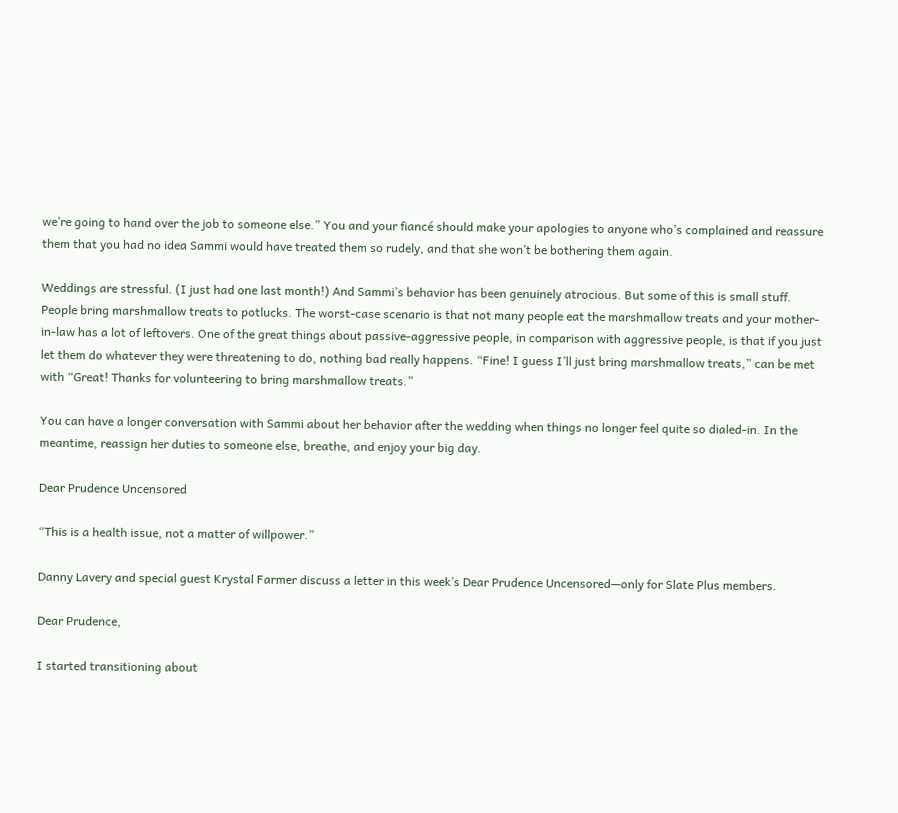we’re going to hand over the job to someone else.” You and your fiancé should make your apologies to anyone who’s complained and reassure them that you had no idea Sammi would have treated them so rudely, and that she won’t be bothering them again.

Weddings are stressful. (I just had one last month!) And Sammi’s behavior has been genuinely atrocious. But some of this is small stuff. People bring marshmallow treats to potlucks. The worst-case scenario is that not many people eat the marshmallow treats and your mother-in-law has a lot of leftovers. One of the great things about passive-aggressive people, in comparison with aggressive people, is that if you just let them do whatever they were threatening to do, nothing bad really happens. “Fine! I guess I’ll just bring marshmallow treats,” can be met with “Great! Thanks for volunteering to bring marshmallow treats.”

You can have a longer conversation with Sammi about her behavior after the wedding when things no longer feel quite so dialed-in. In the meantime, reassign her duties to someone else, breathe, and enjoy your big day.

Dear Prudence Uncensored

“This is a health issue, not a matter of willpower.”

Danny Lavery and special guest Krystal Farmer discuss a letter in this week’s Dear Prudence Uncensored—only for Slate Plus members.

Dear Prudence,

I started transitioning about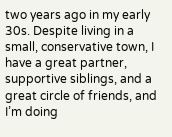two years ago in my early 30s. Despite living in a small, conservative town, I have a great partner, supportive siblings, and a great circle of friends, and I’m doing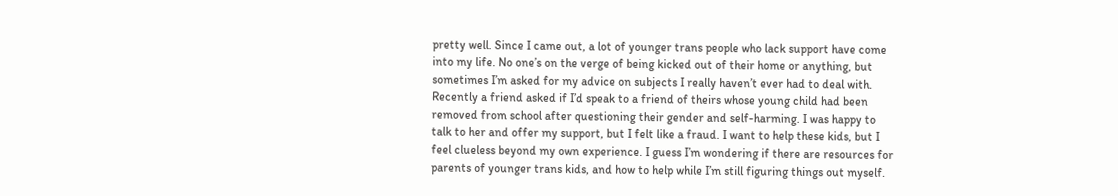pretty well. Since I came out, a lot of younger trans people who lack support have come into my life. No one’s on the verge of being kicked out of their home or anything, but sometimes I’m asked for my advice on subjects I really haven’t ever had to deal with. Recently a friend asked if I’d speak to a friend of theirs whose young child had been removed from school after questioning their gender and self-harming. I was happy to talk to her and offer my support, but I felt like a fraud. I want to help these kids, but I feel clueless beyond my own experience. I guess I’m wondering if there are resources for parents of younger trans kids, and how to help while I’m still figuring things out myself.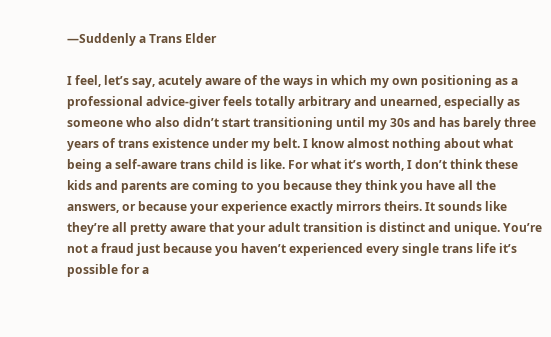—Suddenly a Trans Elder

I feel, let’s say, acutely aware of the ways in which my own positioning as a professional advice-giver feels totally arbitrary and unearned, especially as someone who also didn’t start transitioning until my 30s and has barely three years of trans existence under my belt. I know almost nothing about what being a self-aware trans child is like. For what it’s worth, I don’t think these kids and parents are coming to you because they think you have all the answers, or because your experience exactly mirrors theirs. It sounds like they’re all pretty aware that your adult transition is distinct and unique. You’re not a fraud just because you haven’t experienced every single trans life it’s possible for a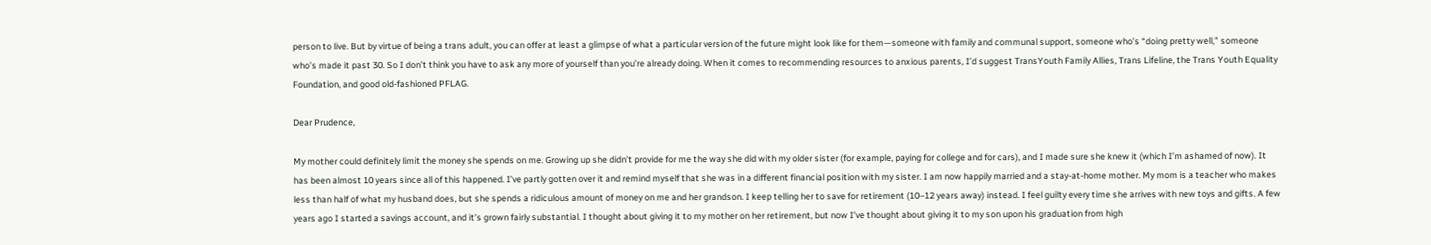person to live. But by virtue of being a trans adult, you can offer at least a glimpse of what a particular version of the future might look like for them—someone with family and communal support, someone who’s “doing pretty well,” someone who’s made it past 30. So I don’t think you have to ask any more of yourself than you’re already doing. When it comes to recommending resources to anxious parents, I’d suggest TransYouth Family Allies, Trans Lifeline, the Trans Youth Equality Foundation, and good old-fashioned PFLAG.

Dear Prudence,

My mother could definitely limit the money she spends on me. Growing up she didn’t provide for me the way she did with my older sister (for example, paying for college and for cars), and I made sure she knew it (which I’m ashamed of now). It has been almost 10 years since all of this happened. I’ve partly gotten over it and remind myself that she was in a different financial position with my sister. I am now happily married and a stay-at-home mother. My mom is a teacher who makes less than half of what my husband does, but she spends a ridiculous amount of money on me and her grandson. I keep telling her to save for retirement (10–12 years away) instead. I feel guilty every time she arrives with new toys and gifts. A few years ago I started a savings account, and it’s grown fairly substantial. I thought about giving it to my mother on her retirement, but now I’ve thought about giving it to my son upon his graduation from high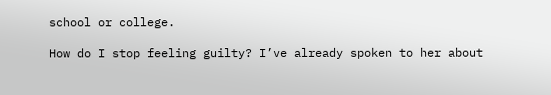school or college.

How do I stop feeling guilty? I’ve already spoken to her about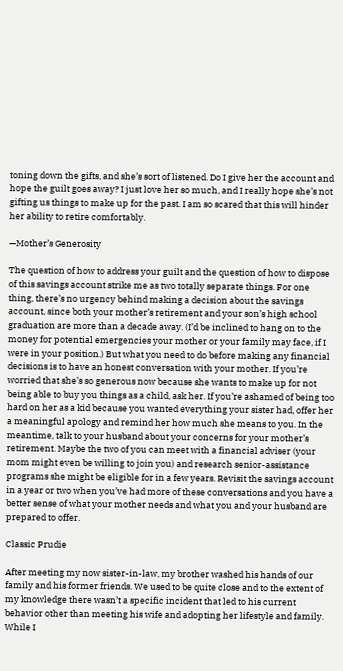toning down the gifts, and she’s sort of listened. Do I give her the account and hope the guilt goes away? I just love her so much, and I really hope she’s not gifting us things to make up for the past. I am so scared that this will hinder her ability to retire comfortably.

—Mother’s Generosity

The question of how to address your guilt and the question of how to dispose of this savings account strike me as two totally separate things. For one thing, there’s no urgency behind making a decision about the savings account, since both your mother’s retirement and your son’s high school graduation are more than a decade away. (I’d be inclined to hang on to the money for potential emergencies your mother or your family may face, if I were in your position.) But what you need to do before making any financial decisions is to have an honest conversation with your mother. If you’re worried that she’s so generous now because she wants to make up for not being able to buy you things as a child, ask her. If you’re ashamed of being too hard on her as a kid because you wanted everything your sister had, offer her a meaningful apology and remind her how much she means to you. In the meantime, talk to your husband about your concerns for your mother’s retirement. Maybe the two of you can meet with a financial adviser (your mom might even be willing to join you) and research senior-assistance programs she might be eligible for in a few years. Revisit the savings account in a year or two when you’ve had more of these conversations and you have a better sense of what your mother needs and what you and your husband are prepared to offer.

Classic Prudie

After meeting my now sister-in-law, my brother washed his hands of our family and his former friends. We used to be quite close and to the extent of my knowledge there wasn’t a specific incident that led to his current behavior other than meeting his wife and adopting her lifestyle and family. While I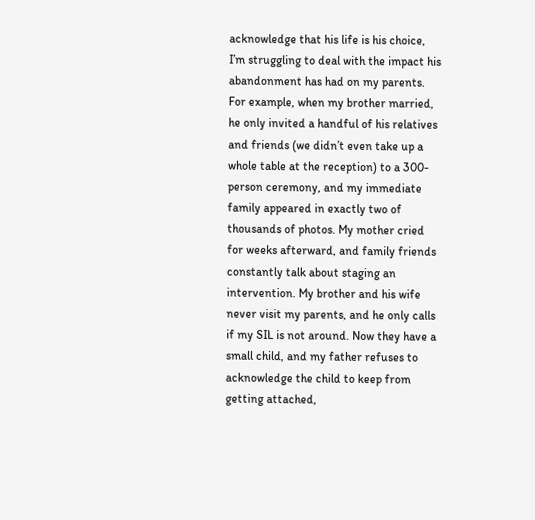acknowledge that his life is his choice, I’m struggling to deal with the impact his abandonment has had on my parents. For example, when my brother married, he only invited a handful of his relatives and friends (we didn’t even take up a whole table at the reception) to a 300-person ceremony, and my immediate family appeared in exactly two of thousands of photos. My mother cried for weeks afterward, and family friends constantly talk about staging an intervention. My brother and his wife never visit my parents, and he only calls if my SIL is not around. Now they have a small child, and my father refuses to acknowledge the child to keep from getting attached,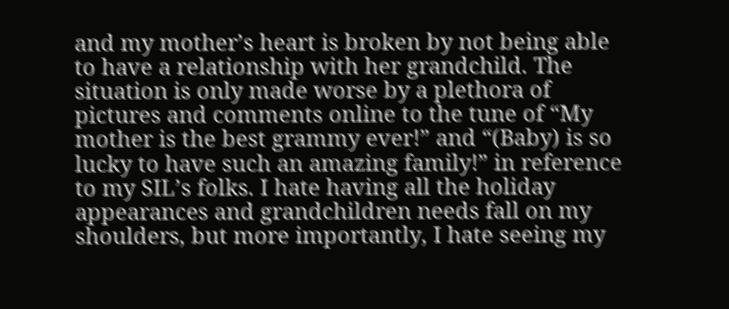and my mother’s heart is broken by not being able to have a relationship with her grandchild. The situation is only made worse by a plethora of pictures and comments online to the tune of “My mother is the best grammy ever!” and “(Baby) is so lucky to have such an amazing family!” in reference to my SIL’s folks. I hate having all the holiday appearances and grandchildren needs fall on my shoulders, but more importantly, I hate seeing my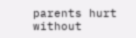parents hurt without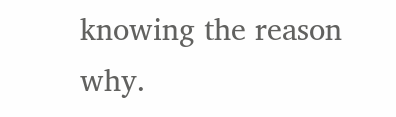knowing the reason why.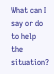What can I say or do to help the situation?